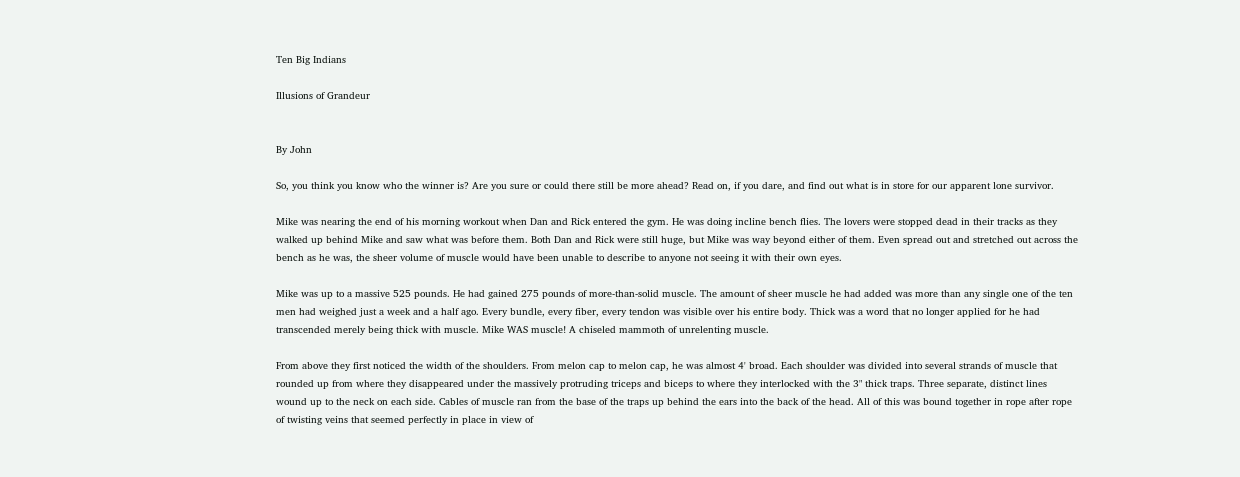Ten Big Indians

Illusions of Grandeur


By John

So, you think you know who the winner is? Are you sure or could there still be more ahead? Read on, if you dare, and find out what is in store for our apparent lone survivor.

Mike was nearing the end of his morning workout when Dan and Rick entered the gym. He was doing incline bench flies. The lovers were stopped dead in their tracks as they walked up behind Mike and saw what was before them. Both Dan and Rick were still huge, but Mike was way beyond either of them. Even spread out and stretched out across the bench as he was, the sheer volume of muscle would have been unable to describe to anyone not seeing it with their own eyes.

Mike was up to a massive 525 pounds. He had gained 275 pounds of more-than-solid muscle. The amount of sheer muscle he had added was more than any single one of the ten men had weighed just a week and a half ago. Every bundle, every fiber, every tendon was visible over his entire body. Thick was a word that no longer applied for he had transcended merely being thick with muscle. Mike WAS muscle! A chiseled mammoth of unrelenting muscle.

From above they first noticed the width of the shoulders. From melon cap to melon cap, he was almost 4' broad. Each shoulder was divided into several strands of muscle that rounded up from where they disappeared under the massively protruding triceps and biceps to where they interlocked with the 3" thick traps. Three separate, distinct lines wound up to the neck on each side. Cables of muscle ran from the base of the traps up behind the ears into the back of the head. All of this was bound together in rope after rope of twisting veins that seemed perfectly in place in view of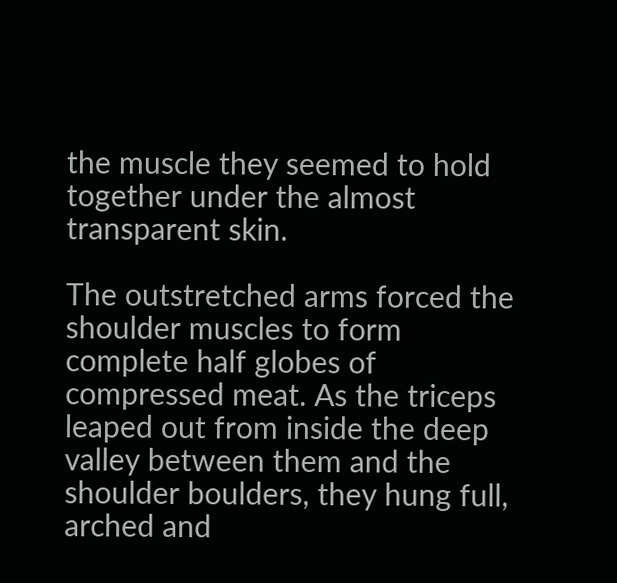the muscle they seemed to hold together under the almost transparent skin.

The outstretched arms forced the shoulder muscles to form complete half globes of compressed meat. As the triceps leaped out from inside the deep valley between them and the shoulder boulders, they hung full, arched and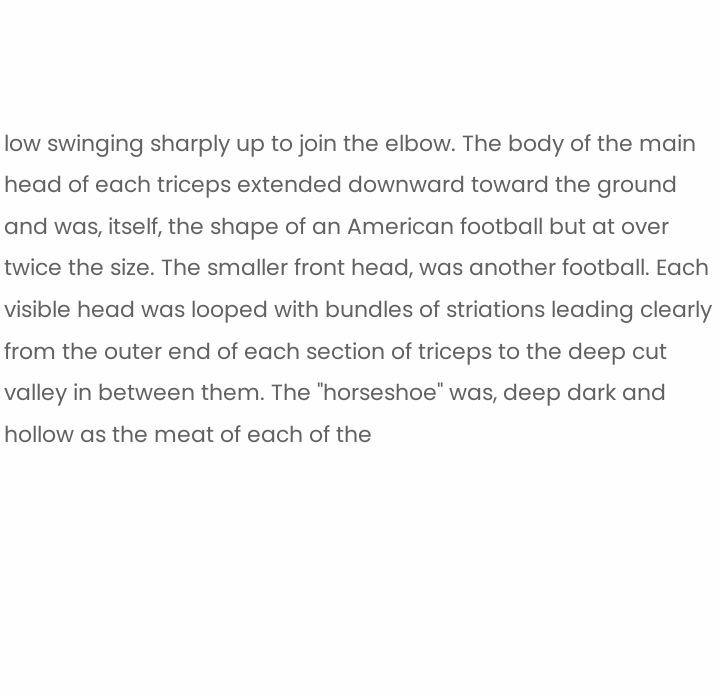low swinging sharply up to join the elbow. The body of the main head of each triceps extended downward toward the ground and was, itself, the shape of an American football but at over twice the size. The smaller front head, was another football. Each visible head was looped with bundles of striations leading clearly from the outer end of each section of triceps to the deep cut valley in between them. The "horseshoe" was, deep dark and hollow as the meat of each of the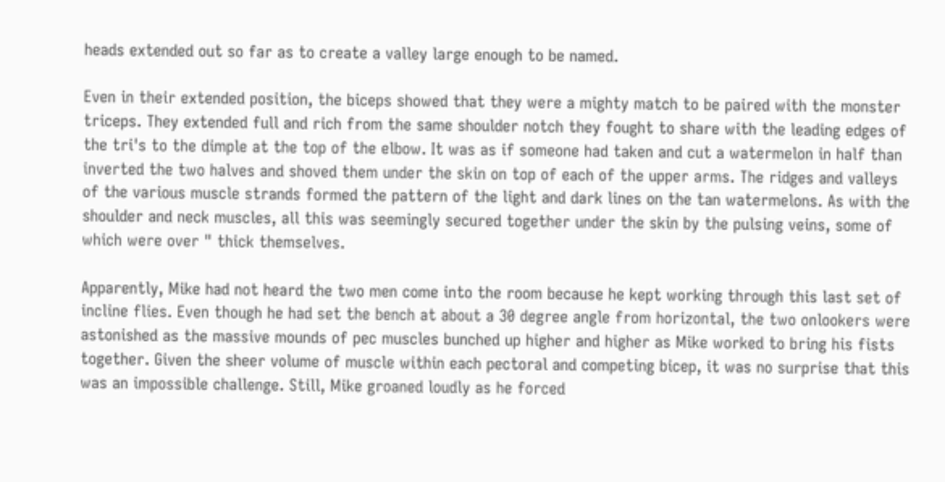heads extended out so far as to create a valley large enough to be named.

Even in their extended position, the biceps showed that they were a mighty match to be paired with the monster triceps. They extended full and rich from the same shoulder notch they fought to share with the leading edges of the tri's to the dimple at the top of the elbow. It was as if someone had taken and cut a watermelon in half than inverted the two halves and shoved them under the skin on top of each of the upper arms. The ridges and valleys of the various muscle strands formed the pattern of the light and dark lines on the tan watermelons. As with the shoulder and neck muscles, all this was seemingly secured together under the skin by the pulsing veins, some of which were over " thick themselves.

Apparently, Mike had not heard the two men come into the room because he kept working through this last set of incline flies. Even though he had set the bench at about a 30 degree angle from horizontal, the two onlookers were astonished as the massive mounds of pec muscles bunched up higher and higher as Mike worked to bring his fists together. Given the sheer volume of muscle within each pectoral and competing bicep, it was no surprise that this was an impossible challenge. Still, Mike groaned loudly as he forced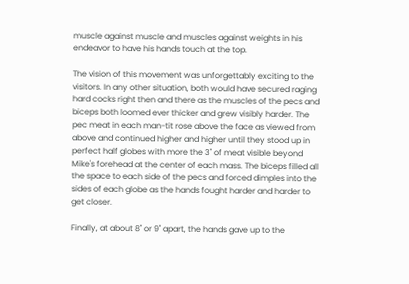muscle against muscle and muscles against weights in his endeavor to have his hands touch at the top.

The vision of this movement was unforgettably exciting to the visitors. In any other situation, both would have secured raging hard cocks right then and there as the muscles of the pecs and biceps both loomed ever thicker and grew visibly harder. The pec meat in each man-tit rose above the face as viewed from above and continued higher and higher until they stood up in perfect half globes with more the 3" of meat visible beyond Mike's forehead at the center of each mass. The biceps filled all the space to each side of the pecs and forced dimples into the sides of each globe as the hands fought harder and harder to get closer.

Finally, at about 8" or 9" apart, the hands gave up to the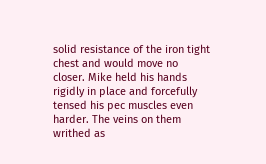solid resistance of the iron tight chest and would move no closer. Mike held his hands rigidly in place and forcefully tensed his pec muscles even harder. The veins on them writhed as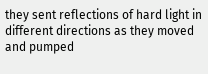they sent reflections of hard light in different directions as they moved and pumped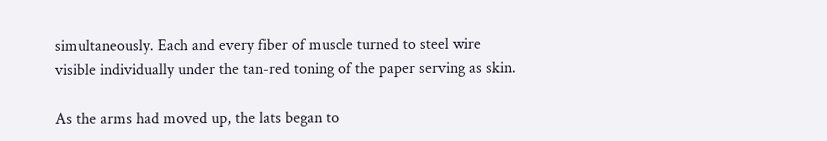simultaneously. Each and every fiber of muscle turned to steel wire visible individually under the tan-red toning of the paper serving as skin.

As the arms had moved up, the lats began to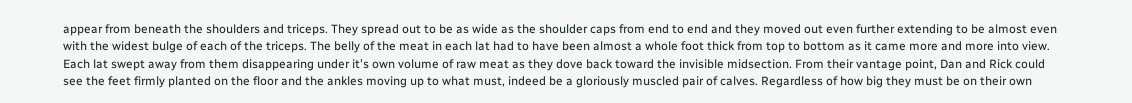appear from beneath the shoulders and triceps. They spread out to be as wide as the shoulder caps from end to end and they moved out even further extending to be almost even with the widest bulge of each of the triceps. The belly of the meat in each lat had to have been almost a whole foot thick from top to bottom as it came more and more into view. Each lat swept away from them disappearing under it's own volume of raw meat as they dove back toward the invisible midsection. From their vantage point, Dan and Rick could see the feet firmly planted on the floor and the ankles moving up to what must, indeed be a gloriously muscled pair of calves. Regardless of how big they must be on their own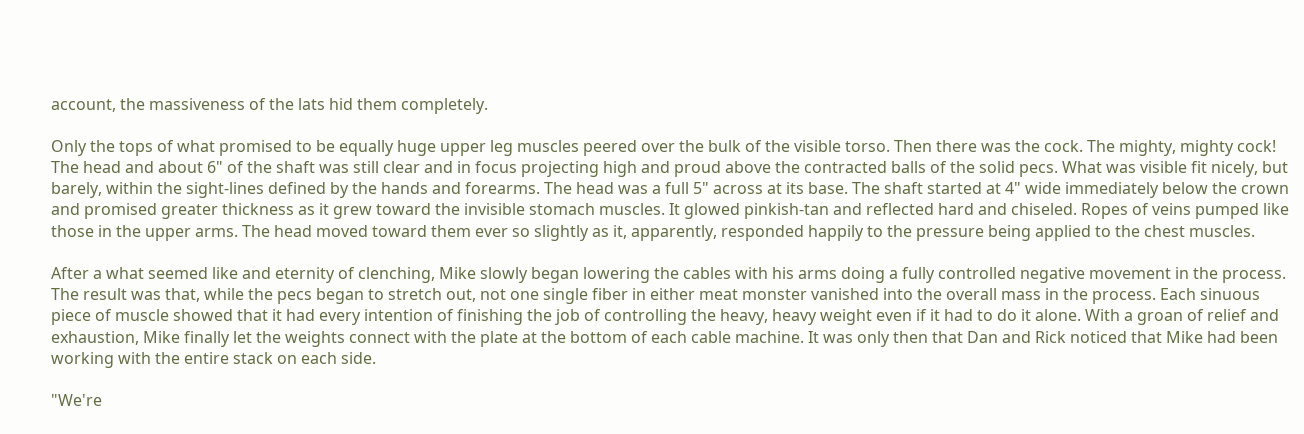account, the massiveness of the lats hid them completely.

Only the tops of what promised to be equally huge upper leg muscles peered over the bulk of the visible torso. Then there was the cock. The mighty, mighty cock! The head and about 6" of the shaft was still clear and in focus projecting high and proud above the contracted balls of the solid pecs. What was visible fit nicely, but barely, within the sight-lines defined by the hands and forearms. The head was a full 5" across at its base. The shaft started at 4" wide immediately below the crown and promised greater thickness as it grew toward the invisible stomach muscles. It glowed pinkish-tan and reflected hard and chiseled. Ropes of veins pumped like those in the upper arms. The head moved toward them ever so slightly as it, apparently, responded happily to the pressure being applied to the chest muscles.

After a what seemed like and eternity of clenching, Mike slowly began lowering the cables with his arms doing a fully controlled negative movement in the process. The result was that, while the pecs began to stretch out, not one single fiber in either meat monster vanished into the overall mass in the process. Each sinuous piece of muscle showed that it had every intention of finishing the job of controlling the heavy, heavy weight even if it had to do it alone. With a groan of relief and exhaustion, Mike finally let the weights connect with the plate at the bottom of each cable machine. It was only then that Dan and Rick noticed that Mike had been working with the entire stack on each side.

"We're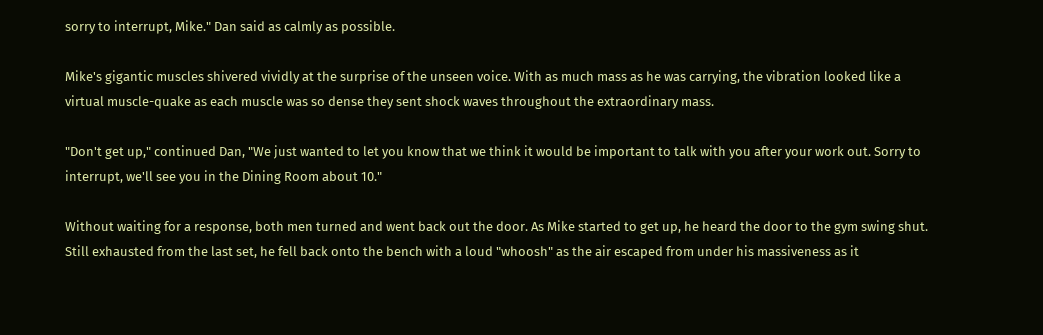sorry to interrupt, Mike." Dan said as calmly as possible.

Mike's gigantic muscles shivered vividly at the surprise of the unseen voice. With as much mass as he was carrying, the vibration looked like a virtual muscle-quake as each muscle was so dense they sent shock waves throughout the extraordinary mass.

"Don't get up," continued Dan, "We just wanted to let you know that we think it would be important to talk with you after your work out. Sorry to interrupt, we'll see you in the Dining Room about 10."

Without waiting for a response, both men turned and went back out the door. As Mike started to get up, he heard the door to the gym swing shut. Still exhausted from the last set, he fell back onto the bench with a loud "whoosh" as the air escaped from under his massiveness as it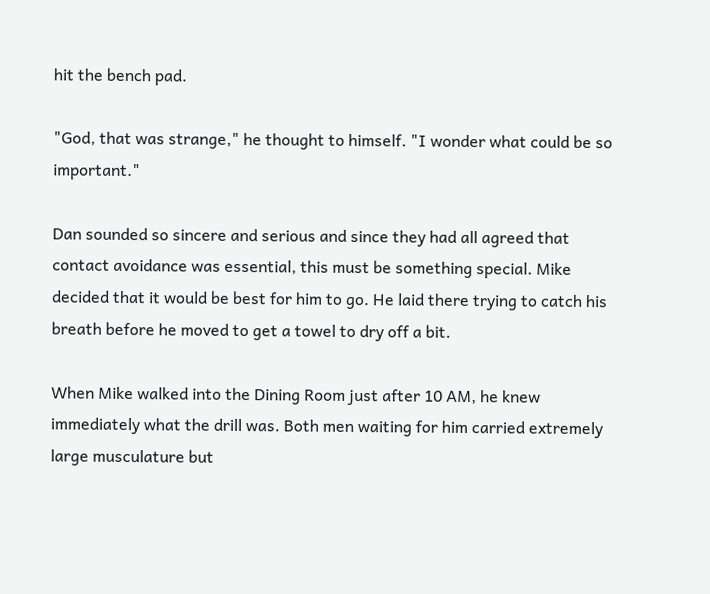hit the bench pad.

"God, that was strange," he thought to himself. "I wonder what could be so important."

Dan sounded so sincere and serious and since they had all agreed that contact avoidance was essential, this must be something special. Mike decided that it would be best for him to go. He laid there trying to catch his breath before he moved to get a towel to dry off a bit.

When Mike walked into the Dining Room just after 10 AM, he knew immediately what the drill was. Both men waiting for him carried extremely large musculature but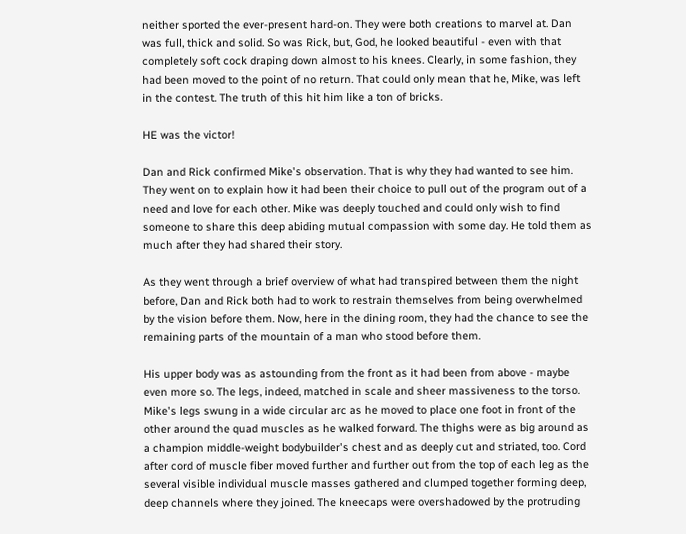neither sported the ever-present hard-on. They were both creations to marvel at. Dan was full, thick and solid. So was Rick, but, God, he looked beautiful - even with that completely soft cock draping down almost to his knees. Clearly, in some fashion, they had been moved to the point of no return. That could only mean that he, Mike, was left in the contest. The truth of this hit him like a ton of bricks.

HE was the victor!

Dan and Rick confirmed Mike's observation. That is why they had wanted to see him. They went on to explain how it had been their choice to pull out of the program out of a need and love for each other. Mike was deeply touched and could only wish to find someone to share this deep abiding mutual compassion with some day. He told them as much after they had shared their story.

As they went through a brief overview of what had transpired between them the night before, Dan and Rick both had to work to restrain themselves from being overwhelmed by the vision before them. Now, here in the dining room, they had the chance to see the remaining parts of the mountain of a man who stood before them.

His upper body was as astounding from the front as it had been from above - maybe even more so. The legs, indeed, matched in scale and sheer massiveness to the torso. Mike's legs swung in a wide circular arc as he moved to place one foot in front of the other around the quad muscles as he walked forward. The thighs were as big around as a champion middle-weight bodybuilder's chest and as deeply cut and striated, too. Cord after cord of muscle fiber moved further and further out from the top of each leg as the several visible individual muscle masses gathered and clumped together forming deep, deep channels where they joined. The kneecaps were overshadowed by the protruding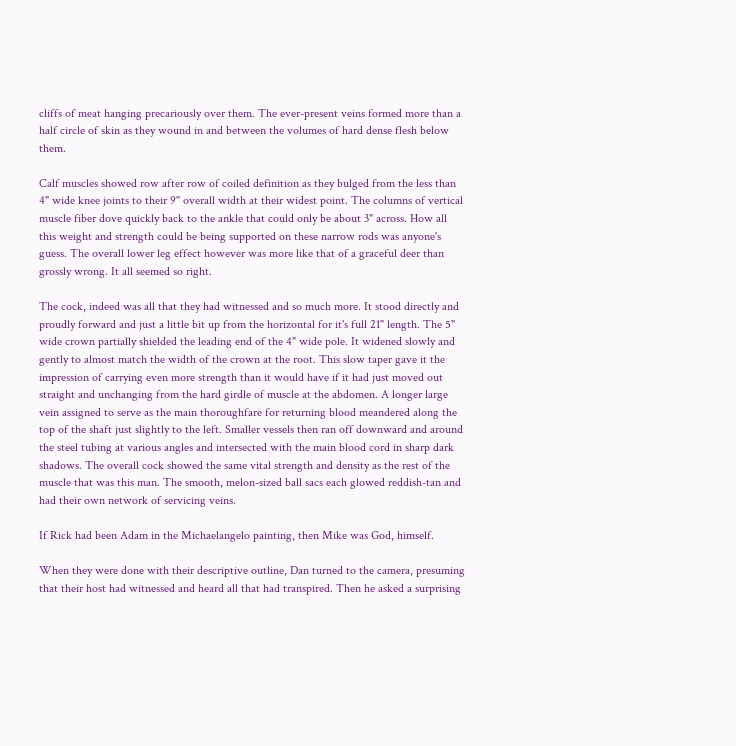cliffs of meat hanging precariously over them. The ever-present veins formed more than a half circle of skin as they wound in and between the volumes of hard dense flesh below them.

Calf muscles showed row after row of coiled definition as they bulged from the less than 4" wide knee joints to their 9" overall width at their widest point. The columns of vertical muscle fiber dove quickly back to the ankle that could only be about 3" across. How all this weight and strength could be being supported on these narrow rods was anyone's guess. The overall lower leg effect however was more like that of a graceful deer than grossly wrong. It all seemed so right.

The cock, indeed was all that they had witnessed and so much more. It stood directly and proudly forward and just a little bit up from the horizontal for it's full 21" length. The 5" wide crown partially shielded the leading end of the 4" wide pole. It widened slowly and gently to almost match the width of the crown at the root. This slow taper gave it the impression of carrying even more strength than it would have if it had just moved out straight and unchanging from the hard girdle of muscle at the abdomen. A longer large vein assigned to serve as the main thoroughfare for returning blood meandered along the top of the shaft just slightly to the left. Smaller vessels then ran off downward and around the steel tubing at various angles and intersected with the main blood cord in sharp dark shadows. The overall cock showed the same vital strength and density as the rest of the muscle that was this man. The smooth, melon-sized ball sacs each glowed reddish-tan and had their own network of servicing veins.

If Rick had been Adam in the Michaelangelo painting, then Mike was God, himself.

When they were done with their descriptive outline, Dan turned to the camera, presuming that their host had witnessed and heard all that had transpired. Then he asked a surprising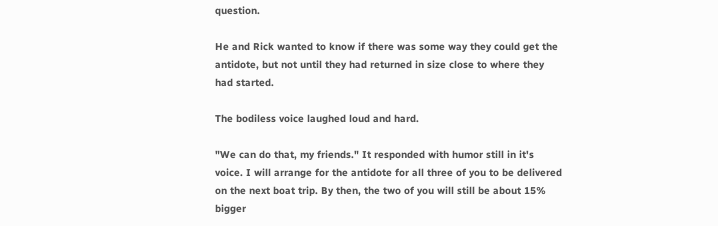question.

He and Rick wanted to know if there was some way they could get the antidote, but not until they had returned in size close to where they had started.

The bodiless voice laughed loud and hard.

"We can do that, my friends." It responded with humor still in it's voice. I will arrange for the antidote for all three of you to be delivered on the next boat trip. By then, the two of you will still be about 15% bigger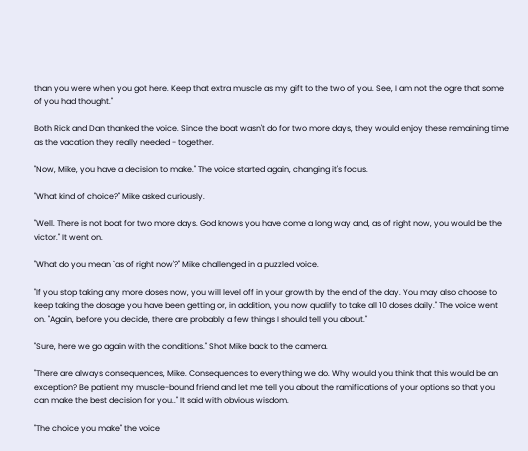than you were when you got here. Keep that extra muscle as my gift to the two of you. See, I am not the ogre that some of you had thought."

Both Rick and Dan thanked the voice. Since the boat wasn't do for two more days, they would enjoy these remaining time as the vacation they really needed - together.

"Now, Mike, you have a decision to make." The voice started again, changing it's focus.

"What kind of choice?" Mike asked curiously.

"Well. There is not boat for two more days. God knows you have come a long way and, as of right now, you would be the victor." It went on.

"What do you mean `as of right now'?" Mike challenged in a puzzled voice.

"If you stop taking any more doses now, you will level off in your growth by the end of the day. You may also choose to keep taking the dosage you have been getting or, in addition, you now qualify to take all 10 doses daily." The voice went on. "Again, before you decide, there are probably a few things I should tell you about."

"Sure, here we go again with the conditions." Shot Mike back to the camera.

"There are always consequences, Mike. Consequences to everything we do. Why would you think that this would be an exception? Be patient my muscle-bound friend and let me tell you about the ramifications of your options so that you can make the best decision for you.." It said with obvious wisdom.

"The choice you make" the voice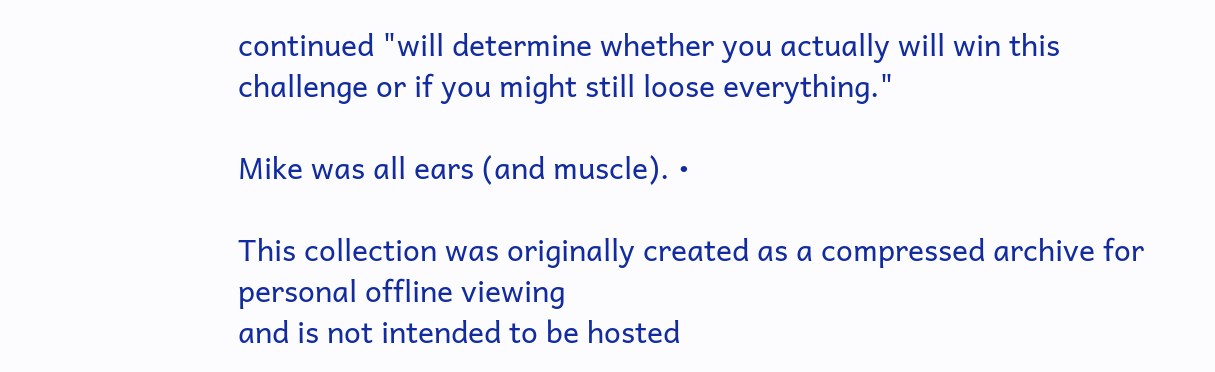continued "will determine whether you actually will win this challenge or if you might still loose everything."

Mike was all ears (and muscle). •

This collection was originally created as a compressed archive for personal offline viewing
and is not intended to be hosted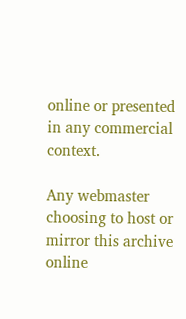online or presented in any commercial context.

Any webmaster choosing to host or mirror this archive online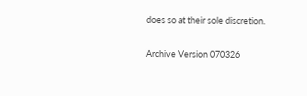does so at their sole discretion.

Archive Version 070326